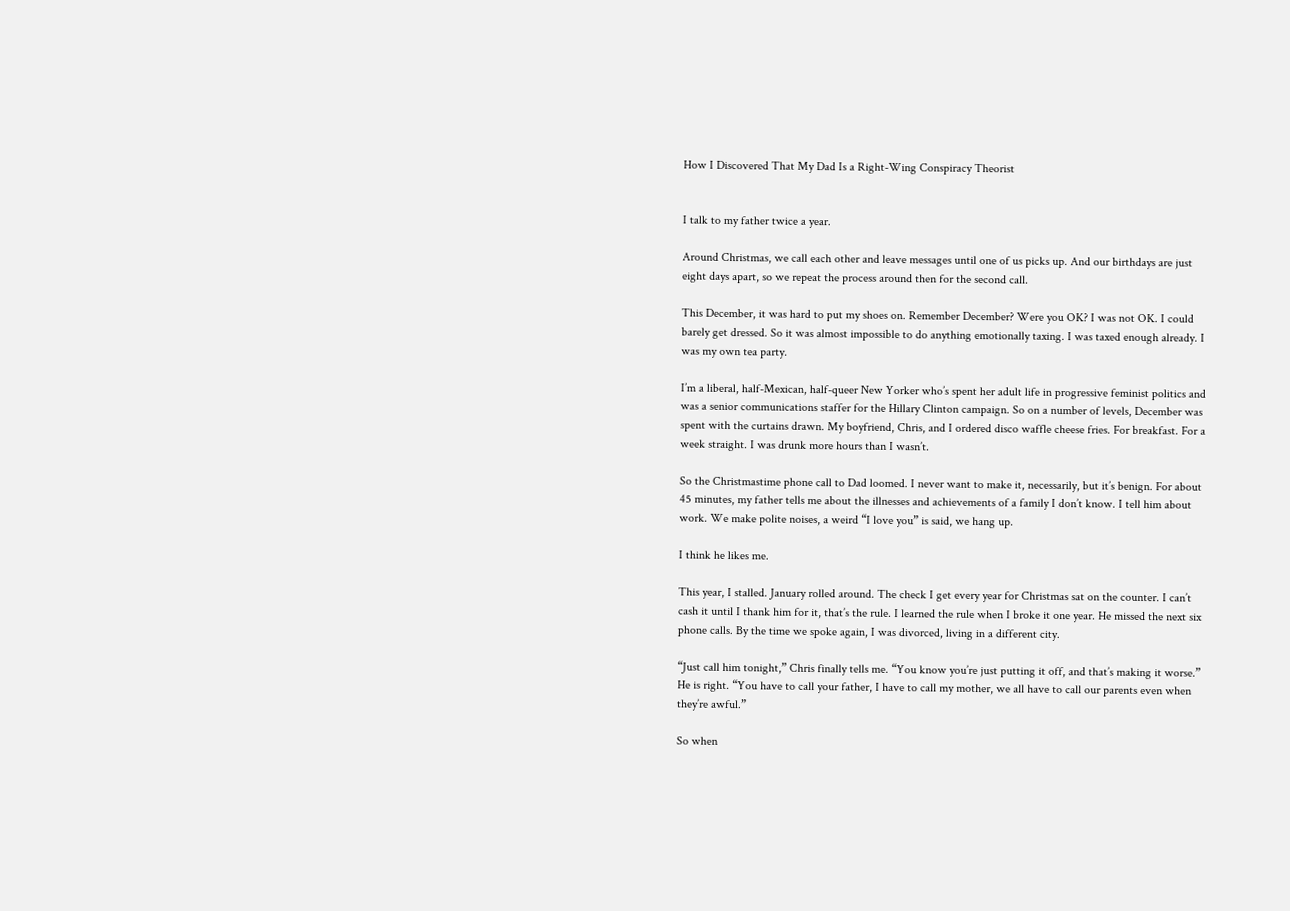How I Discovered That My Dad Is a Right-Wing Conspiracy Theorist


I talk to my father twice a year.

Around Christmas, we call each other and leave messages until one of us picks up. And our birthdays are just eight days apart, so we repeat the process around then for the second call.

This December, it was hard to put my shoes on. Remember December? Were you OK? I was not OK. I could barely get dressed. So it was almost impossible to do anything emotionally taxing. I was taxed enough already. I was my own tea party.

I’m a liberal, half-Mexican, half-queer New Yorker who’s spent her adult life in progressive feminist politics and was a senior communications staffer for the Hillary Clinton campaign. So on a number of levels, December was spent with the curtains drawn. My boyfriend, Chris, and I ordered disco waffle cheese fries. For breakfast. For a week straight. I was drunk more hours than I wasn’t.

So the Christmastime phone call to Dad loomed. I never want to make it, necessarily, but it’s benign. For about 45 minutes, my father tells me about the illnesses and achievements of a family I don’t know. I tell him about work. We make polite noises, a weird “I love you” is said, we hang up.

I think he likes me.

This year, I stalled. January rolled around. The check I get every year for Christmas sat on the counter. I can’t cash it until I thank him for it, that’s the rule. I learned the rule when I broke it one year. He missed the next six phone calls. By the time we spoke again, I was divorced, living in a different city.

“Just call him tonight,” Chris finally tells me. “You know you’re just putting it off, and that’s making it worse.” He is right. “You have to call your father, I have to call my mother, we all have to call our parents even when they’re awful.”

So when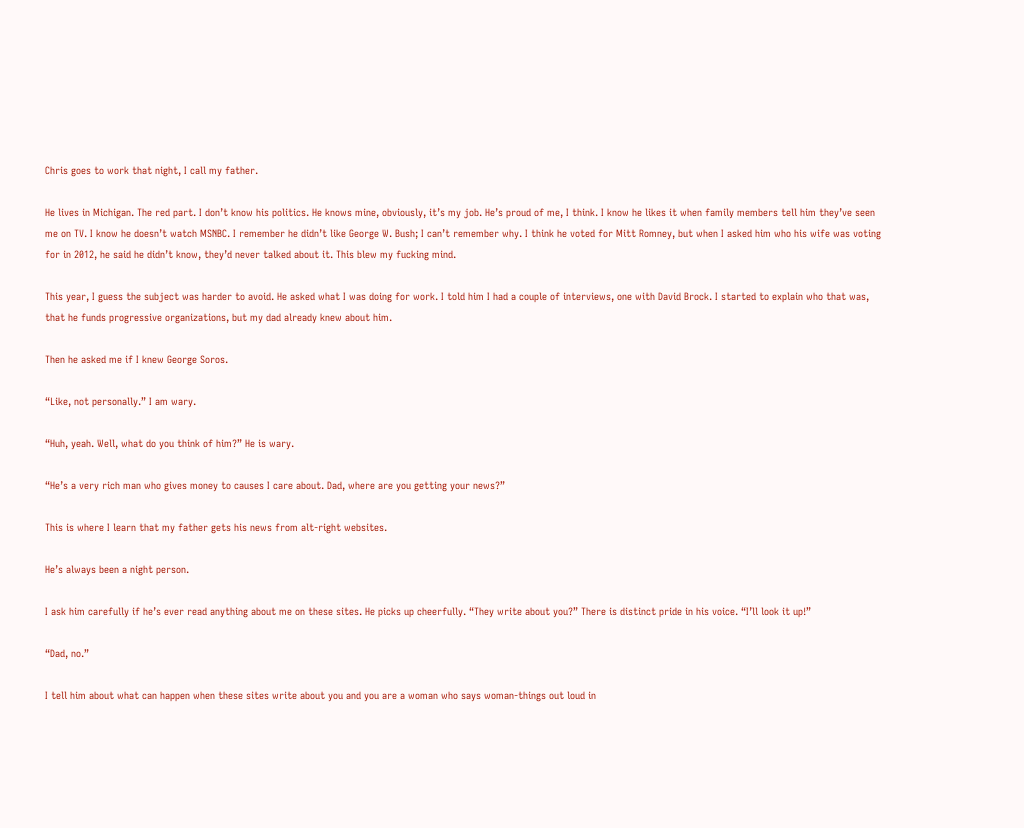Chris goes to work that night, I call my father.

He lives in Michigan. The red part. I don’t know his politics. He knows mine, obviously, it’s my job. He’s proud of me, I think. I know he likes it when family members tell him they’ve seen me on TV. I know he doesn’t watch MSNBC. I remember he didn’t like George W. Bush; I can’t remember why. I think he voted for Mitt Romney, but when I asked him who his wife was voting for in 2012, he said he didn’t know, they’d never talked about it. This blew my fucking mind.

This year, I guess the subject was harder to avoid. He asked what I was doing for work. I told him I had a couple of interviews, one with David Brock. I started to explain who that was, that he funds progressive organizations, but my dad already knew about him.

Then he asked me if I knew George Soros.

“Like, not personally.” I am wary.

“Huh, yeah. Well, what do you think of him?” He is wary.

“He’s a very rich man who gives money to causes I care about. Dad, where are you getting your news?”

This is where I learn that my father gets his news from alt-right websites.

He’s always been a night person.

I ask him carefully if he’s ever read anything about me on these sites. He picks up cheerfully. “They write about you?” There is distinct pride in his voice. “I’ll look it up!”

“Dad, no.”

I tell him about what can happen when these sites write about you and you are a woman who says woman-things out loud in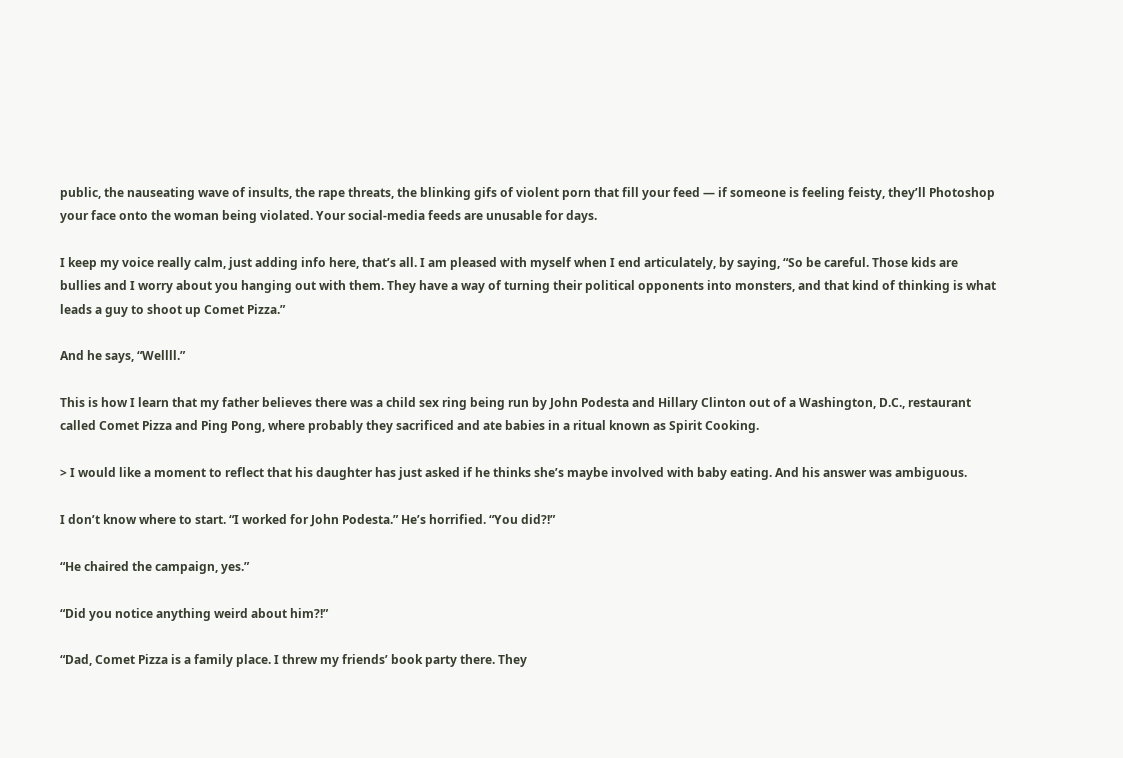public, the nauseating wave of insults, the rape threats, the blinking gifs of violent porn that fill your feed — if someone is feeling feisty, they’ll Photoshop your face onto the woman being violated. Your social-media feeds are unusable for days.

I keep my voice really calm, just adding info here, that’s all. I am pleased with myself when I end articulately, by saying, “So be careful. Those kids are bullies and I worry about you hanging out with them. They have a way of turning their political opponents into monsters, and that kind of thinking is what leads a guy to shoot up Comet Pizza.”

And he says, “Wellll.”

This is how I learn that my father believes there was a child sex ring being run by John Podesta and Hillary Clinton out of a Washington, D.C., restaurant called Comet Pizza and Ping Pong, where probably they sacrificed and ate babies in a ritual known as Spirit Cooking.

> I would like a moment to reflect that his daughter has just asked if he thinks she’s maybe involved with baby eating. And his answer was ambiguous.

I don’t know where to start. “I worked for John Podesta.” He’s horrified. “You did?!”

“He chaired the campaign, yes.”

“Did you notice anything weird about him?!”

“Dad, Comet Pizza is a family place. I threw my friends’ book party there. They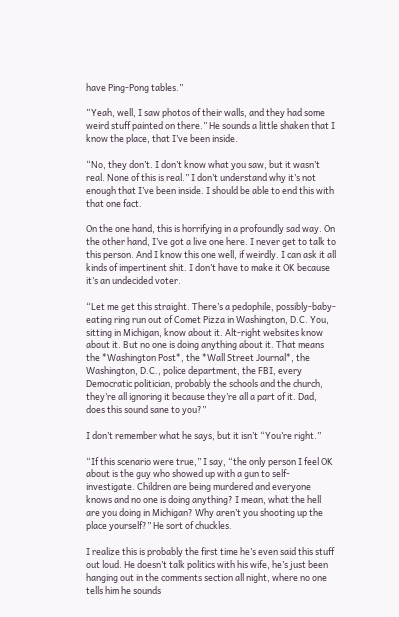have Ping-Pong tables.”

“Yeah, well, I saw photos of their walls, and they had some weird stuff painted on there.” He sounds a little shaken that I know the place, that I’ve been inside.

“No, they don’t. I don’t know what you saw, but it wasn’t real. None of this is real.” I don’t understand why it’s not enough that I’ve been inside. I should be able to end this with that one fact.

On the one hand, this is horrifying in a profoundly sad way. On the other hand, I’ve got a live one here. I never get to talk to this person. And I know this one well, if weirdly. I can ask it all kinds of impertinent shit. I don’t have to make it OK because it’s an undecided voter.

“Let me get this straight. There’s a pedophile, possibly-baby-eating ring run out of Comet Pizza in Washington, D.C. You, sitting in Michigan, know about it. Alt-right websites know about it. But no one is doing anything about it. That means the *Washington Post*, the *Wall Street Journal*, the Washington, D.C., police department, the FBI, every Democratic politician, probably the schools and the church, they’re all ignoring it because they’re all a part of it. Dad, does this sound sane to you?”

I don’t remember what he says, but it isn’t “You’re right.”

“If this scenario were true,” I say, “the only person I feel OK about is the guy who showed up with a gun to self-investigate. Children are being murdered and everyone knows and no one is doing anything? I mean, what the hell are you doing in Michigan? Why aren’t you shooting up the place yourself?” He sort of chuckles.

I realize this is probably the first time he’s even said this stuff out loud. He doesn’t talk politics with his wife, he’s just been hanging out in the comments section all night, where no one tells him he sounds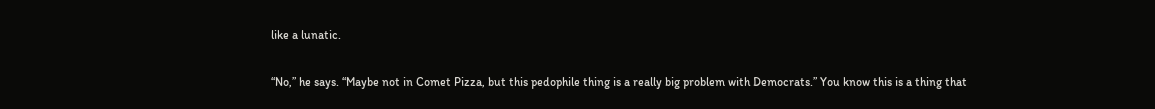like a lunatic.

“No,” he says. “Maybe not in Comet Pizza, but this pedophile thing is a really big problem with Democrats.” You know this is a thing that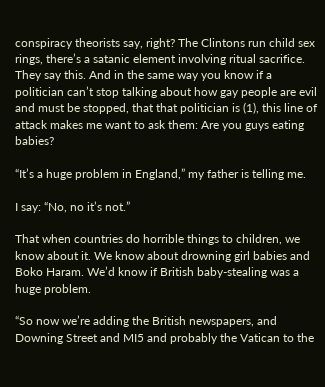conspiracy theorists say, right? The Clintons run child sex rings, there’s a satanic element involving ritual sacrifice. They say this. And in the same way you know if a politician can’t stop talking about how gay people are evil and must be stopped, that that politician is (1), this line of attack makes me want to ask them: Are you guys eating babies?

“It’s a huge problem in England,” my father is telling me.

I say: “No, no it’s not.”

That when countries do horrible things to children, we know about it. We know about drowning girl babies and Boko Haram. We’d know if British baby-stealing was a huge problem.

“So now we’re adding the British newspapers, and Downing Street and MI5 and probably the Vatican to the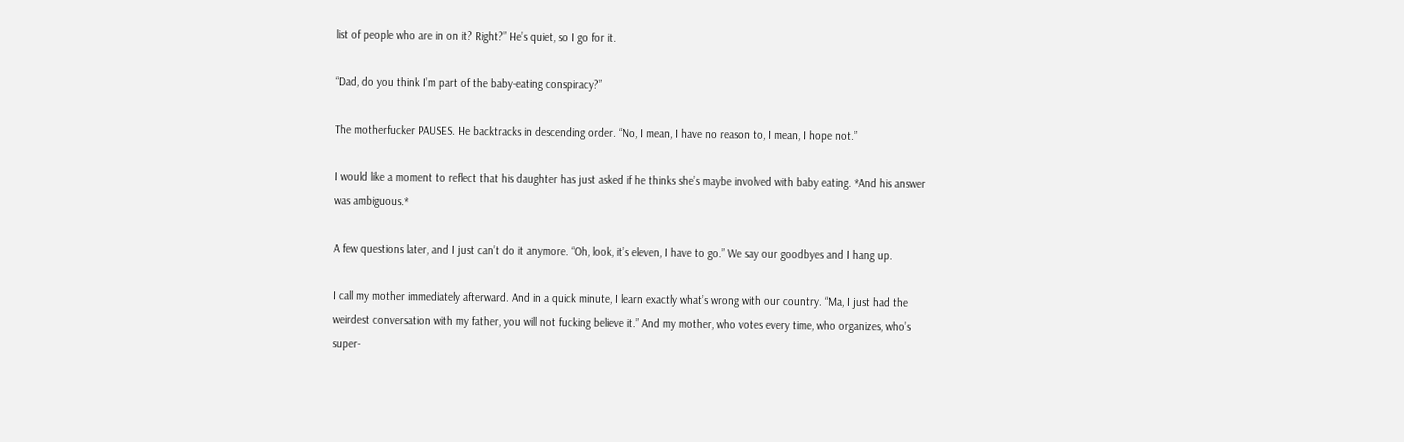list of people who are in on it? Right?” He’s quiet, so I go for it.

“Dad, do you think I’m part of the baby-eating conspiracy?”

The motherfucker PAUSES. He backtracks in descending order. “No, I mean, I have no reason to, I mean, I hope not.”

I would like a moment to reflect that his daughter has just asked if he thinks she’s maybe involved with baby eating. *And his answer was ambiguous.*

A few questions later, and I just can’t do it anymore. “Oh, look, it’s eleven, I have to go.” We say our goodbyes and I hang up.

I call my mother immediately afterward. And in a quick minute, I learn exactly what’s wrong with our country. “Ma, I just had the weirdest conversation with my father, you will not fucking believe it.” And my mother, who votes every time, who organizes, who’s super-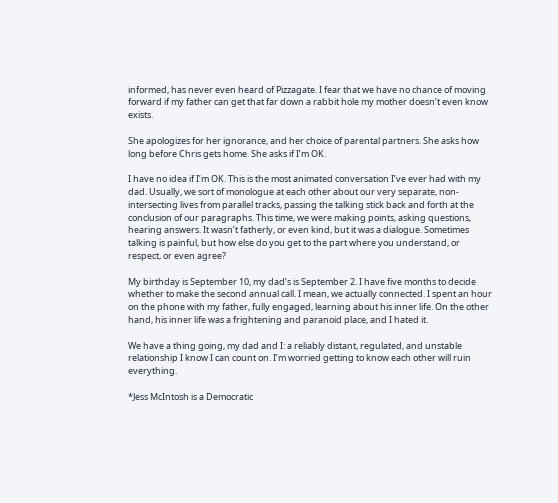informed, has never even heard of Pizzagate. I fear that we have no chance of moving forward if my father can get that far down a rabbit hole my mother doesn’t even know exists.

She apologizes for her ignorance, and her choice of parental partners. She asks how long before Chris gets home. She asks if I’m OK.

I have no idea if I’m OK. This is the most animated conversation I’ve ever had with my dad. Usually, we sort of monologue at each other about our very separate, non-intersecting lives from parallel tracks, passing the talking stick back and forth at the conclusion of our paragraphs. This time, we were making points, asking questions, hearing answers. It wasn’t fatherly, or even kind, but it was a dialogue. Sometimes talking is painful, but how else do you get to the part where you understand, or respect, or even agree?

My birthday is September 10, my dad’s is September 2. I have five months to decide whether to make the second annual call. I mean, we actually connected. I spent an hour on the phone with my father, fully engaged, learning about his inner life. On the other hand, his inner life was a frightening and paranoid place, and I hated it.

We have a thing going, my dad and I: a reliably distant, regulated, and unstable relationship I know I can count on. I’m worried getting to know each other will ruin everything.

*Jess McIntosh is a Democratic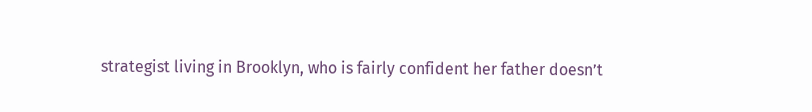strategist living in Brooklyn, who is fairly confident her father doesn’t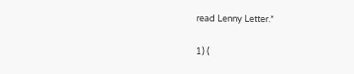read Lenny Letter.*

1) (